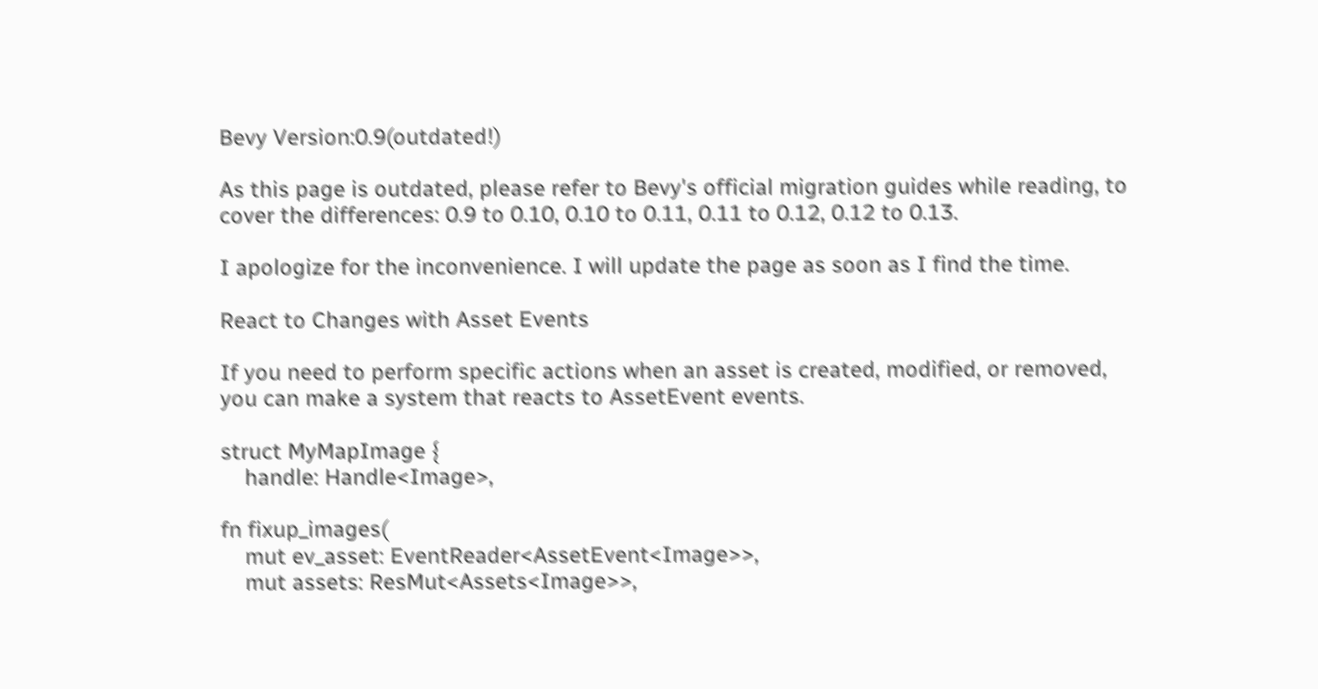Bevy Version:0.9(outdated!)

As this page is outdated, please refer to Bevy's official migration guides while reading, to cover the differences: 0.9 to 0.10, 0.10 to 0.11, 0.11 to 0.12, 0.12 to 0.13.

I apologize for the inconvenience. I will update the page as soon as I find the time.

React to Changes with Asset Events

If you need to perform specific actions when an asset is created, modified, or removed, you can make a system that reacts to AssetEvent events.

struct MyMapImage {
    handle: Handle<Image>,

fn fixup_images(
    mut ev_asset: EventReader<AssetEvent<Image>>,
    mut assets: ResMut<Assets<Image>>,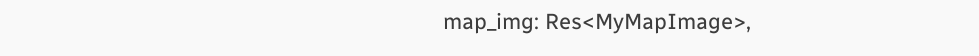map_img: Res<MyMapImage>,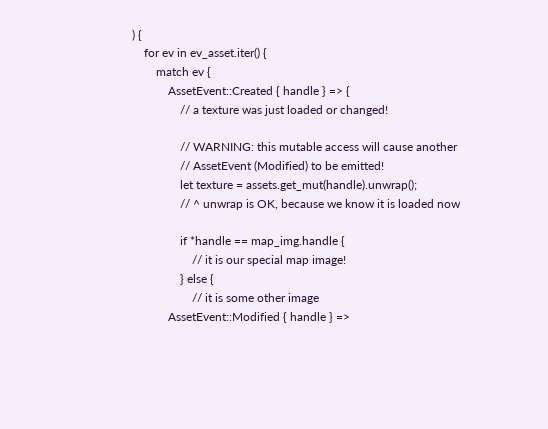) {
    for ev in ev_asset.iter() {
        match ev {
            AssetEvent::Created { handle } => {
                // a texture was just loaded or changed!

                // WARNING: this mutable access will cause another
                // AssetEvent (Modified) to be emitted!
                let texture = assets.get_mut(handle).unwrap();
                // ^ unwrap is OK, because we know it is loaded now

                if *handle == map_img.handle {
                    // it is our special map image!
                } else {
                    // it is some other image
            AssetEvent::Modified { handle } =>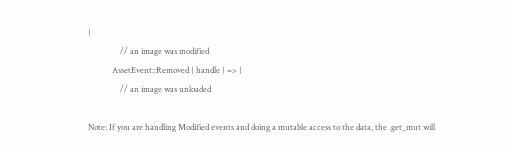{
                // an image was modified
            AssetEvent::Removed { handle } => {
                // an image was unloaded

Note: If you are handling Modified events and doing a mutable access to the data, the .get_mut will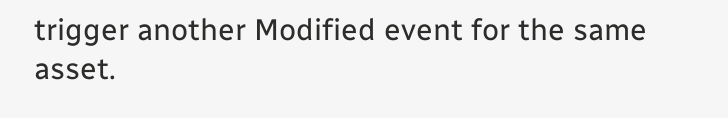trigger another Modified event for the same asset.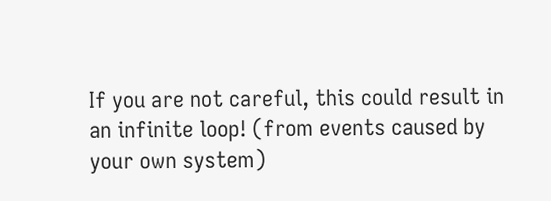If you are not careful, this could result in an infinite loop! (from events caused by your own system)